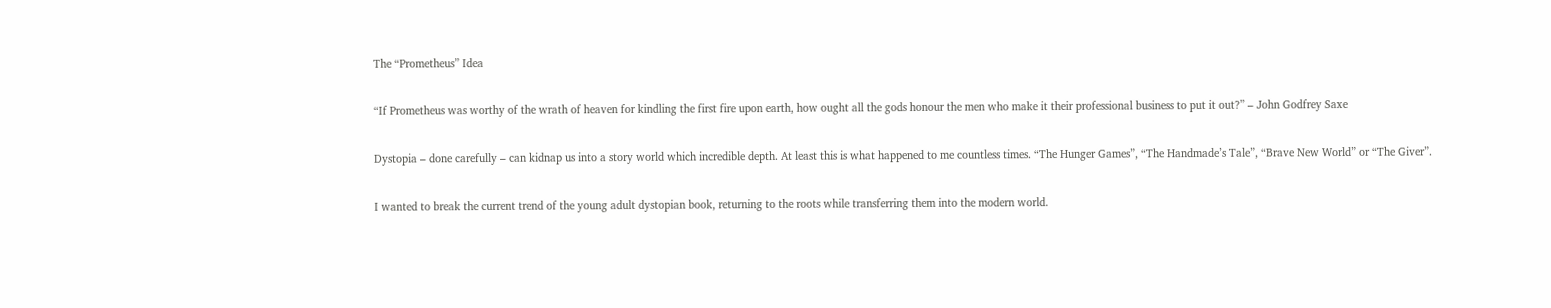The “Prometheus” Idea

“If Prometheus was worthy of the wrath of heaven for kindling the first fire upon earth, how ought all the gods honour the men who make it their professional business to put it out?” – John Godfrey Saxe

Dystopia – done carefully – can kidnap us into a story world which incredible depth. At least this is what happened to me countless times. “The Hunger Games”, “The Handmade’s Tale”, “Brave New World” or “The Giver”.

I wanted to break the current trend of the young adult dystopian book, returning to the roots while transferring them into the modern world.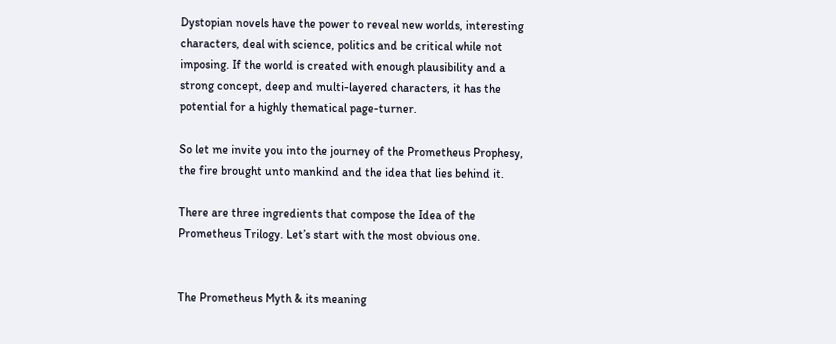Dystopian novels have the power to reveal new worlds, interesting characters, deal with science, politics and be critical while not imposing. If the world is created with enough plausibility and a strong concept, deep and multi-layered characters, it has the potential for a highly thematical page-turner.

So let me invite you into the journey of the Prometheus Prophesy, the fire brought unto mankind and the idea that lies behind it.

There are three ingredients that compose the Idea of the Prometheus Trilogy. Let’s start with the most obvious one.


The Prometheus Myth & its meaning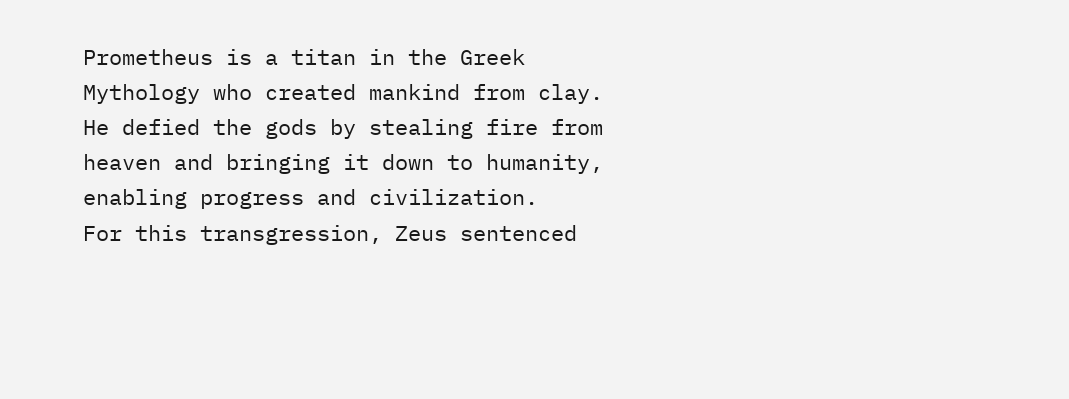Prometheus is a titan in the Greek Mythology who created mankind from clay. He defied the gods by stealing fire from heaven and bringing it down to humanity, enabling progress and civilization.
For this transgression, Zeus sentenced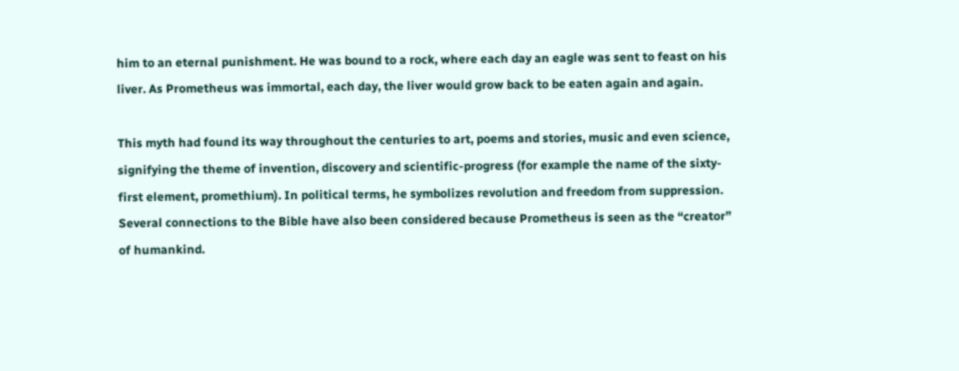him to an eternal punishment. He was bound to a rock, where each day an eagle was sent to feast on his liver. As Prometheus was immortal, each day, the liver would grow back to be eaten again and again.

This myth had found its way throughout the centuries to art, poems and stories, music and even science, signifying the theme of invention, discovery and scientific-progress (for example the name of the sixty-first element, promethium). In political terms, he symbolizes revolution and freedom from suppression. Several connections to the Bible have also been considered because Prometheus is seen as the “creator” of humankind.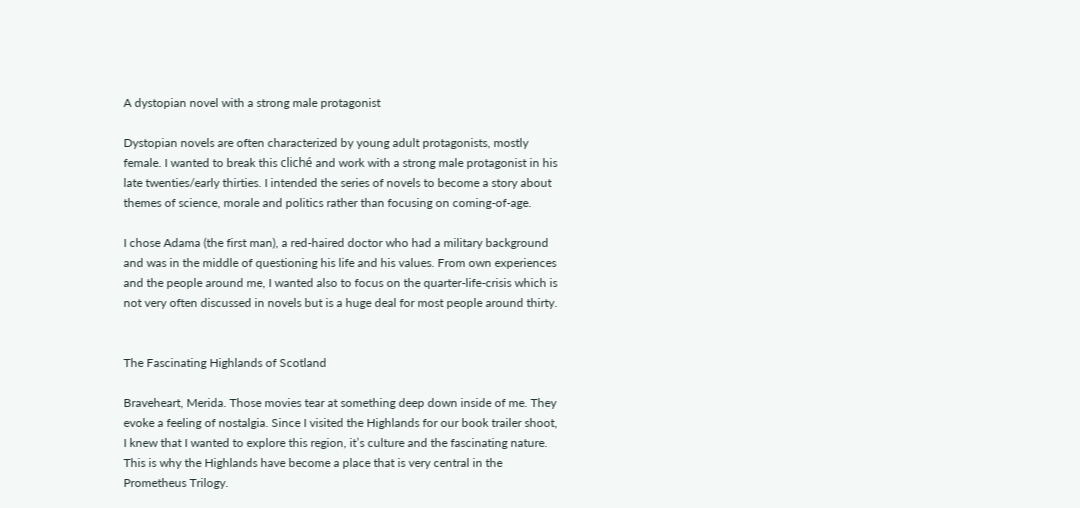A dystopian novel with a strong male protagonist

Dystopian novels are often characterized by young adult protagonists, mostly female. I wanted to break this cliché and work with a strong male protagonist in his late twenties/early thirties. I intended the series of novels to become a story about themes of science, morale and politics rather than focusing on coming-of-age.

I chose Adama (the first man), a red-haired doctor who had a military background and was in the middle of questioning his life and his values. From own experiences and the people around me, I wanted also to focus on the quarter-life-crisis which is not very often discussed in novels but is a huge deal for most people around thirty.


The Fascinating Highlands of Scotland

Braveheart, Merida. Those movies tear at something deep down inside of me. They evoke a feeling of nostalgia. Since I visited the Highlands for our book trailer shoot, I knew that I wanted to explore this region, it’s culture and the fascinating nature. This is why the Highlands have become a place that is very central in the Prometheus Trilogy.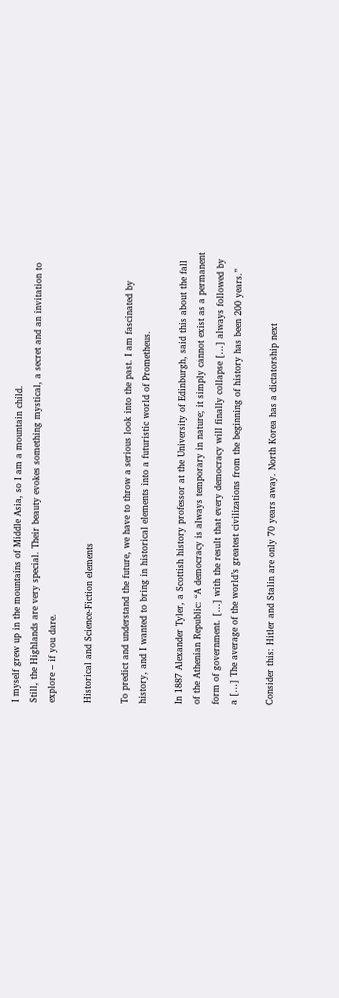I myself grew up in the mountains of Middle Asia, so I am a mountain child.
Still, the Highlands are very special. Their beauty evokes something mystical, a secret and an invitation to explore – if you dare.

Historical and Science-Fiction elements

To predict and understand the future, we have to throw a serious look into the past. I am fascinated by history, and I wanted to bring in historical elements into a futuristic world of Prometheus.

In 1887 Alexander Tyler, a Scottish history professor at the University of Edinburgh, said this about the fall of the Athenian Republic: “A democracy is always temporary in nature; it simply cannot exist as a permanent form of government. […] with the result that every democracy will finally collapse […] always followed by a […] The average of the world’s greatest civilizations from the beginning of history has been 200 years.”

Consider this: Hitler and Stalin are only 70 years away. North Korea has a dictatorship next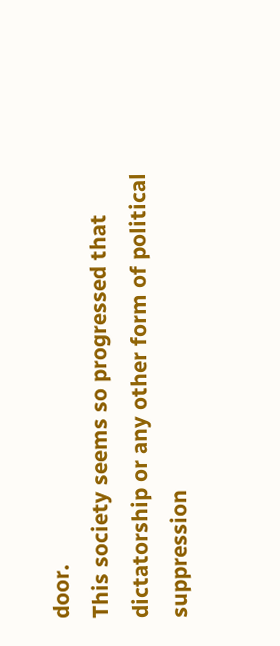door.
This society seems so progressed that dictatorship or any other form of political suppression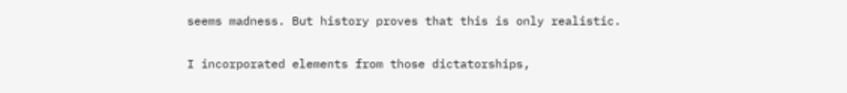seems madness. But history proves that this is only realistic.

I incorporated elements from those dictatorships,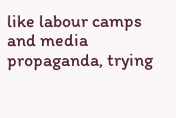like labour camps and media propaganda, trying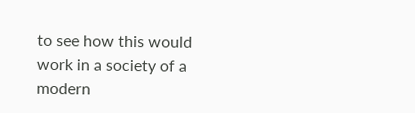to see how this would work in a society of a modern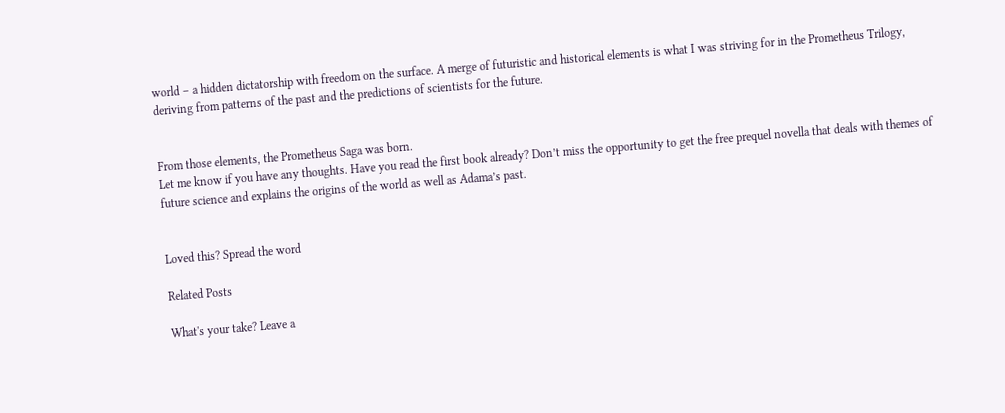world – a hidden dictatorship with freedom on the surface. A merge of futuristic and historical elements is what I was striving for in the Prometheus Trilogy, deriving from patterns of the past and the predictions of scientists for the future.


From those elements, the Prometheus Saga was born.
Let me know if you have any thoughts. Have you read the first book already? Don’t miss the opportunity to get the free prequel novella that deals with themes of future science and explains the origins of the world as well as Adama’s past.


Loved this? Spread the word

Related Posts

What's your take? Leave a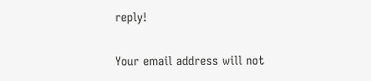reply!

Your email address will not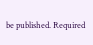be published. Required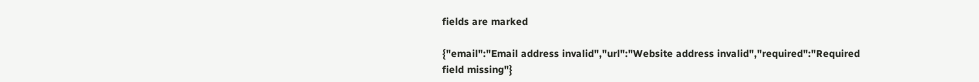fields are marked

{"email":"Email address invalid","url":"Website address invalid","required":"Required field missing"}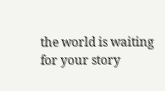the world is waiting for your story